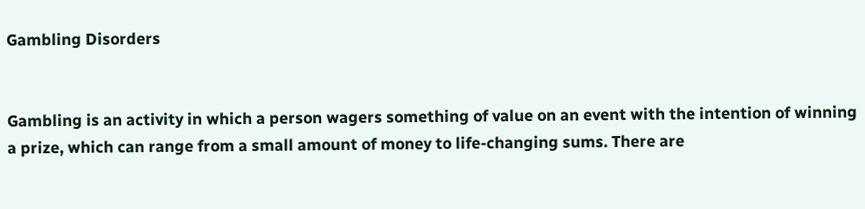Gambling Disorders


Gambling is an activity in which a person wagers something of value on an event with the intention of winning a prize, which can range from a small amount of money to life-changing sums. There are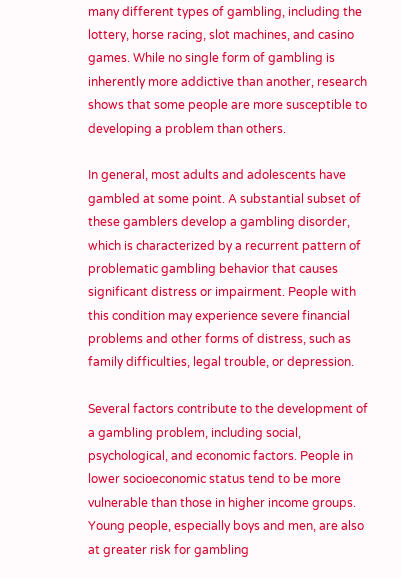many different types of gambling, including the lottery, horse racing, slot machines, and casino games. While no single form of gambling is inherently more addictive than another, research shows that some people are more susceptible to developing a problem than others.

In general, most adults and adolescents have gambled at some point. A substantial subset of these gamblers develop a gambling disorder, which is characterized by a recurrent pattern of problematic gambling behavior that causes significant distress or impairment. People with this condition may experience severe financial problems and other forms of distress, such as family difficulties, legal trouble, or depression.

Several factors contribute to the development of a gambling problem, including social, psychological, and economic factors. People in lower socioeconomic status tend to be more vulnerable than those in higher income groups. Young people, especially boys and men, are also at greater risk for gambling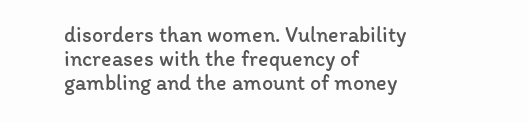disorders than women. Vulnerability increases with the frequency of gambling and the amount of money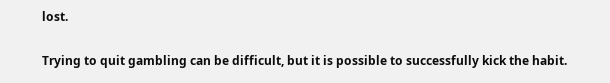lost.

Trying to quit gambling can be difficult, but it is possible to successfully kick the habit.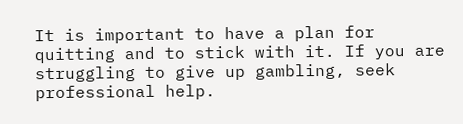It is important to have a plan for quitting and to stick with it. If you are struggling to give up gambling, seek professional help.